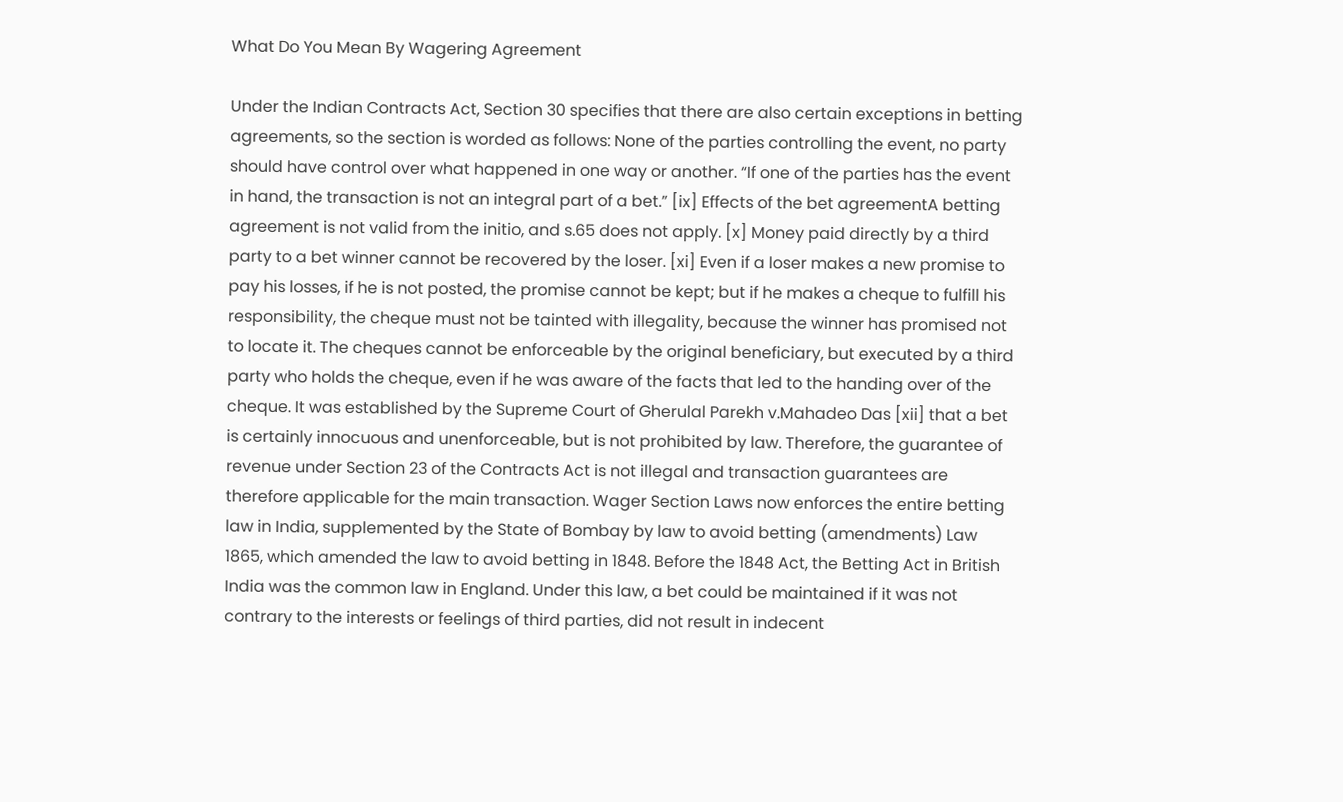What Do You Mean By Wagering Agreement

Under the Indian Contracts Act, Section 30 specifies that there are also certain exceptions in betting agreements, so the section is worded as follows: None of the parties controlling the event, no party should have control over what happened in one way or another. “If one of the parties has the event in hand, the transaction is not an integral part of a bet.” [ix] Effects of the bet agreementA betting agreement is not valid from the initio, and s.65 does not apply. [x] Money paid directly by a third party to a bet winner cannot be recovered by the loser. [xi] Even if a loser makes a new promise to pay his losses, if he is not posted, the promise cannot be kept; but if he makes a cheque to fulfill his responsibility, the cheque must not be tainted with illegality, because the winner has promised not to locate it. The cheques cannot be enforceable by the original beneficiary, but executed by a third party who holds the cheque, even if he was aware of the facts that led to the handing over of the cheque. It was established by the Supreme Court of Gherulal Parekh v.Mahadeo Das [xii] that a bet is certainly innocuous and unenforceable, but is not prohibited by law. Therefore, the guarantee of revenue under Section 23 of the Contracts Act is not illegal and transaction guarantees are therefore applicable for the main transaction. Wager Section Laws now enforces the entire betting law in India, supplemented by the State of Bombay by law to avoid betting (amendments) Law 1865, which amended the law to avoid betting in 1848. Before the 1848 Act, the Betting Act in British India was the common law in England. Under this law, a bet could be maintained if it was not contrary to the interests or feelings of third parties, did not result in indecent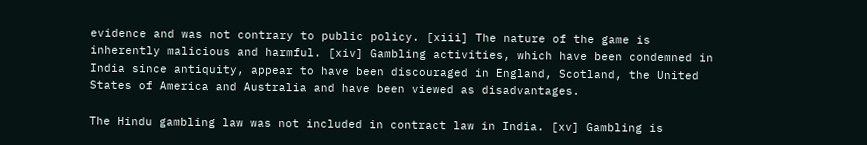evidence and was not contrary to public policy. [xiii] The nature of the game is inherently malicious and harmful. [xiv] Gambling activities, which have been condemned in India since antiquity, appear to have been discouraged in England, Scotland, the United States of America and Australia and have been viewed as disadvantages.

The Hindu gambling law was not included in contract law in India. [xv] Gambling is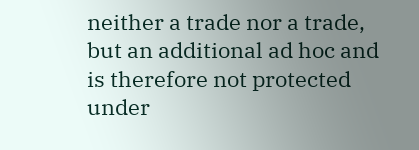neither a trade nor a trade, but an additional ad hoc and is therefore not protected under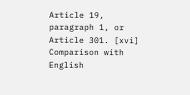Article 19, paragraph 1, or Article 301. [xvi] Comparison with English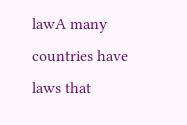lawA many countries have laws that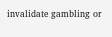invalidate gambling or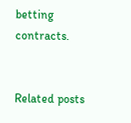betting contracts.


Related posts